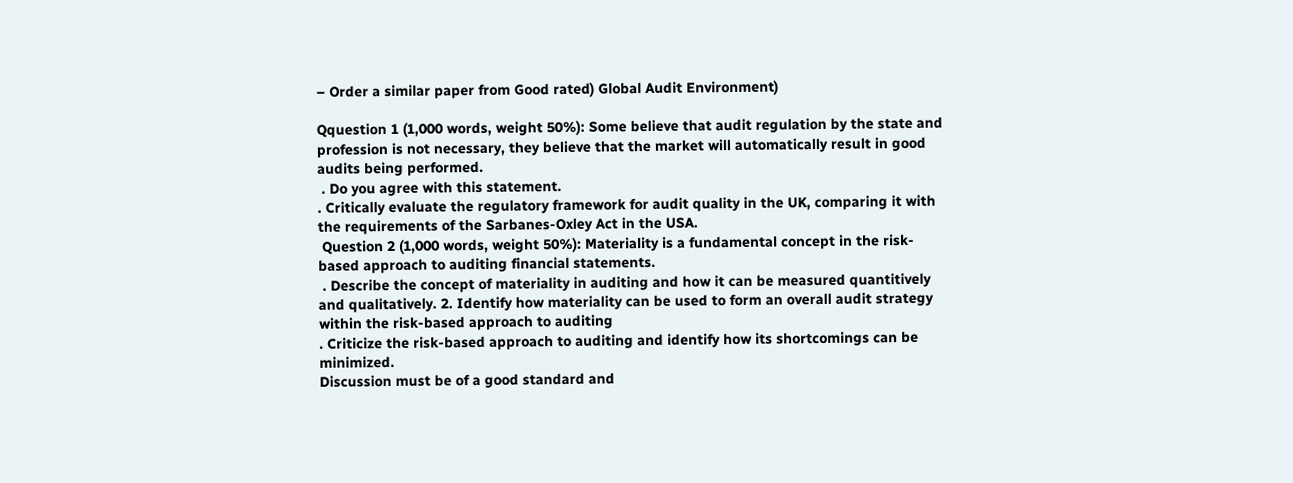– Order a similar paper from Good rated) Global Audit Environment)

Qquestion 1 (1,000 words, weight 50%): Some believe that audit regulation by the state and profession is not necessary, they believe that the market will automatically result in good audits being performed.
 . Do you agree with this statement.
. Critically evaluate the regulatory framework for audit quality in the UK, comparing it with the requirements of the Sarbanes-Oxley Act in the USA.
 Question 2 (1,000 words, weight 50%): Materiality is a fundamental concept in the risk-based approach to auditing financial statements.
 . Describe the concept of materiality in auditing and how it can be measured quantitively and qualitatively. 2. Identify how materiality can be used to form an overall audit strategy within the risk-based approach to auditing
. Criticize the risk-based approach to auditing and identify how its shortcomings can be minimized.
Discussion must be of a good standard and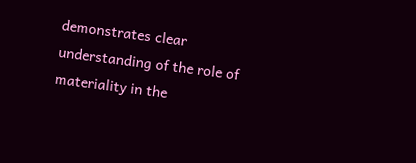demonstrates clear understanding of the role of materiality in the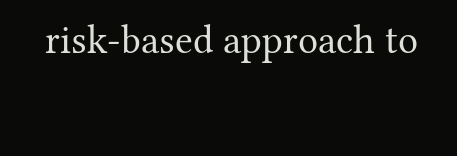risk-based approach to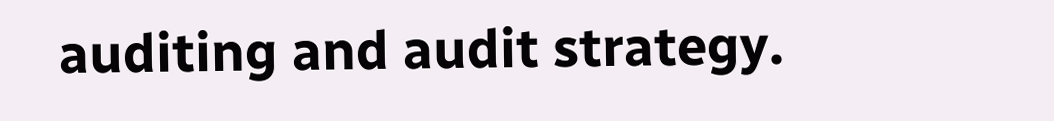auditing and audit strategy.